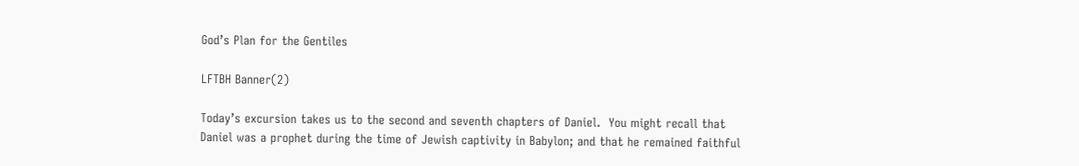God’s Plan for the Gentiles

LFTBH Banner(2)

Today’s excursion takes us to the second and seventh chapters of Daniel.  You might recall that Daniel was a prophet during the time of Jewish captivity in Babylon; and that he remained faithful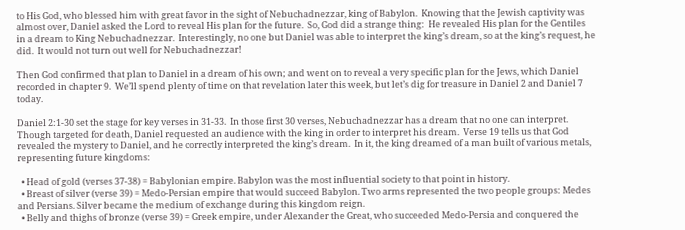to His God, who blessed him with great favor in the sight of Nebuchadnezzar, king of Babylon.  Knowing that the Jewish captivity was almost over, Daniel asked the Lord to reveal His plan for the future.  So, God did a strange thing:  He revealed His plan for the Gentiles in a dream to King Nebuchadnezzar.  Interestingly, no one but Daniel was able to interpret the king’s dream, so at the king’s request, he did.  It would not turn out well for Nebuchadnezzar!

Then God confirmed that plan to Daniel in a dream of his own; and went on to reveal a very specific plan for the Jews, which Daniel recorded in chapter 9.  We’ll spend plenty of time on that revelation later this week, but let’s dig for treasure in Daniel 2 and Daniel 7 today.

Daniel 2:1-30 set the stage for key verses in 31-33.  In those first 30 verses, Nebuchadnezzar has a dream that no one can interpret.   Though targeted for death, Daniel requested an audience with the king in order to interpret his dream.  Verse 19 tells us that God revealed the mystery to Daniel, and he correctly interpreted the king’s dream.  In it, the king dreamed of a man built of various metals, representing future kingdoms:

  • Head of gold (verses 37-38) = Babylonian empire. Babylon was the most influential society to that point in history.
  • Breast of silver (verse 39) = Medo-Persian empire that would succeed Babylon. Two arms represented the two people groups: Medes and Persians. Silver became the medium of exchange during this kingdom reign.
  • Belly and thighs of bronze (verse 39) = Greek empire, under Alexander the Great, who succeeded Medo-Persia and conquered the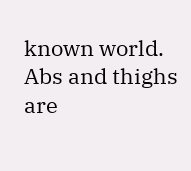known world. Abs and thighs are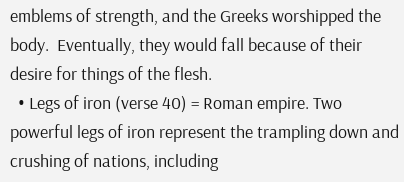emblems of strength, and the Greeks worshipped the body.  Eventually, they would fall because of their desire for things of the flesh.
  • Legs of iron (verse 40) = Roman empire. Two powerful legs of iron represent the trampling down and crushing of nations, including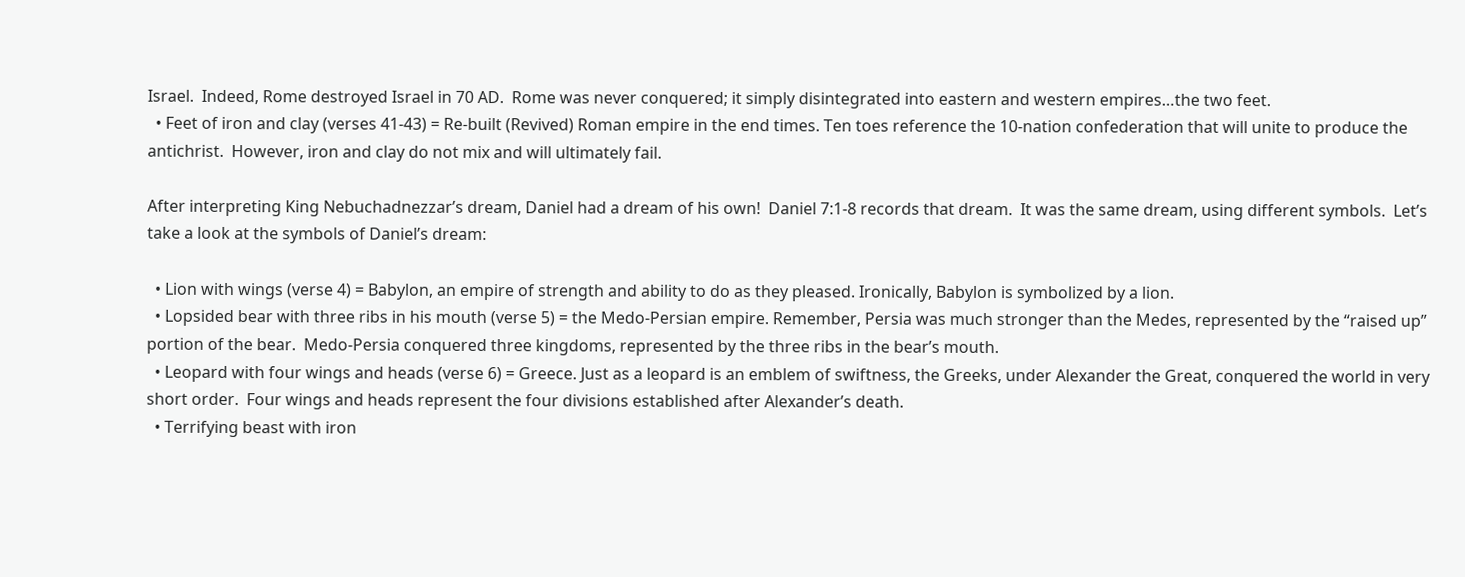Israel.  Indeed, Rome destroyed Israel in 70 AD.  Rome was never conquered; it simply disintegrated into eastern and western empires…the two feet.
  • Feet of iron and clay (verses 41-43) = Re-built (Revived) Roman empire in the end times. Ten toes reference the 10-nation confederation that will unite to produce the antichrist.  However, iron and clay do not mix and will ultimately fail.

After interpreting King Nebuchadnezzar’s dream, Daniel had a dream of his own!  Daniel 7:1-8 records that dream.  It was the same dream, using different symbols.  Let’s take a look at the symbols of Daniel’s dream:

  • Lion with wings (verse 4) = Babylon, an empire of strength and ability to do as they pleased. Ironically, Babylon is symbolized by a lion.
  • Lopsided bear with three ribs in his mouth (verse 5) = the Medo-Persian empire. Remember, Persia was much stronger than the Medes, represented by the “raised up” portion of the bear.  Medo-Persia conquered three kingdoms, represented by the three ribs in the bear’s mouth.
  • Leopard with four wings and heads (verse 6) = Greece. Just as a leopard is an emblem of swiftness, the Greeks, under Alexander the Great, conquered the world in very short order.  Four wings and heads represent the four divisions established after Alexander’s death.
  • Terrifying beast with iron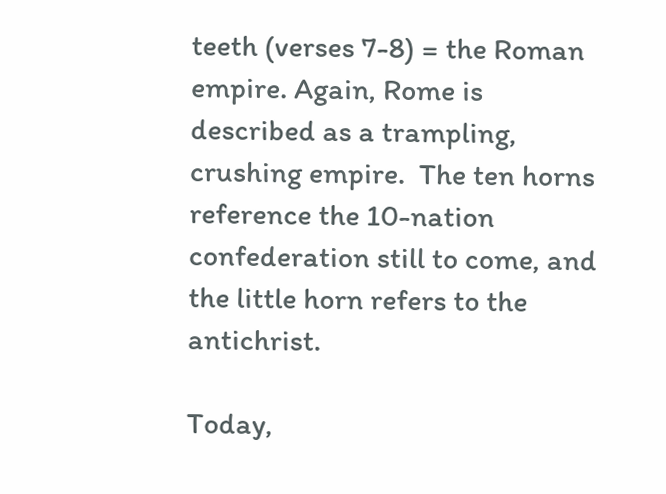teeth (verses 7-8) = the Roman empire. Again, Rome is described as a trampling, crushing empire.  The ten horns reference the 10-nation confederation still to come, and the little horn refers to the antichrist.

Today,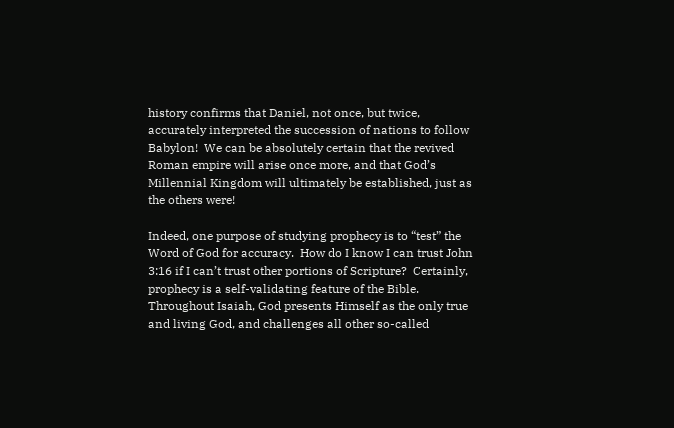history confirms that Daniel, not once, but twice, accurately interpreted the succession of nations to follow Babylon!  We can be absolutely certain that the revived Roman empire will arise once more, and that God’s Millennial Kingdom will ultimately be established, just as the others were!

Indeed, one purpose of studying prophecy is to “test” the Word of God for accuracy.  How do I know I can trust John 3:16 if I can’t trust other portions of Scripture?  Certainly, prophecy is a self-validating feature of the Bible.  Throughout Isaiah, God presents Himself as the only true and living God, and challenges all other so-called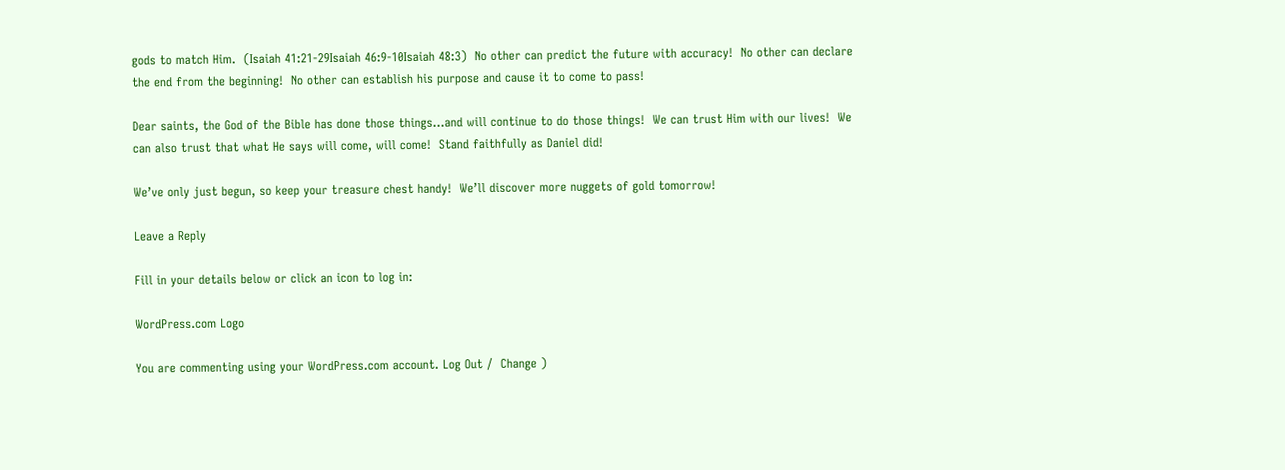gods to match Him.  (Isaiah 41:21-29Isaiah 46:9-10Isaiah 48:3)  No other can predict the future with accuracy!  No other can declare the end from the beginning!  No other can establish his purpose and cause it to come to pass!

Dear saints, the God of the Bible has done those things…and will continue to do those things!  We can trust Him with our lives!  We can also trust that what He says will come, will come!  Stand faithfully as Daniel did!

We’ve only just begun, so keep your treasure chest handy!  We’ll discover more nuggets of gold tomorrow!

Leave a Reply

Fill in your details below or click an icon to log in:

WordPress.com Logo

You are commenting using your WordPress.com account. Log Out /  Change )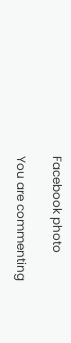Facebook photo

You are commenting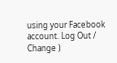using your Facebook account. Log Out /  Change )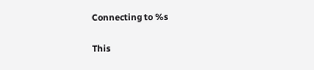Connecting to %s

This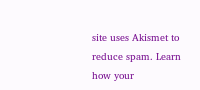site uses Akismet to reduce spam. Learn how your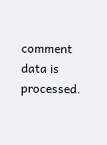comment data is processed.